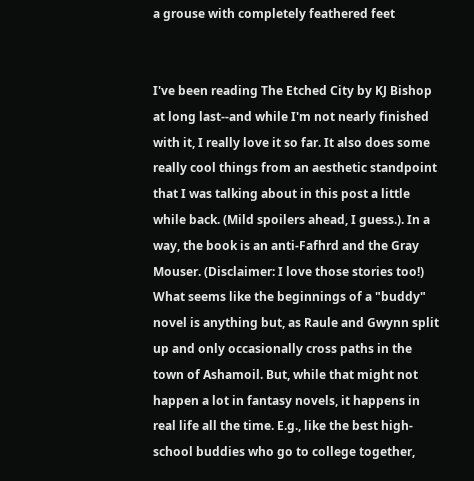a grouse with completely feathered feet


I've been reading The Etched City by KJ Bishop at long last--and while I'm not nearly finished with it, I really love it so far. It also does some really cool things from an aesthetic standpoint that I was talking about in this post a little while back. (Mild spoilers ahead, I guess.). In a way, the book is an anti-Fafhrd and the Gray Mouser. (Disclaimer: I love those stories too!) What seems like the beginnings of a "buddy" novel is anything but, as Raule and Gwynn split up and only occasionally cross paths in the town of Ashamoil. But, while that might not happen a lot in fantasy novels, it happens in real life all the time. E.g., like the best high-school buddies who go to college together,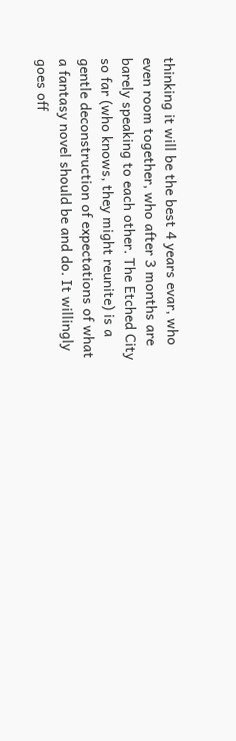thinking it will be the best 4 years evar, who even room together, who after 3 months are barely speaking to each other. The Etched City so far (who knows, they might reunite) is a gentle deconstruction of expectations of what a fantasy novel should be and do. It willingly goes off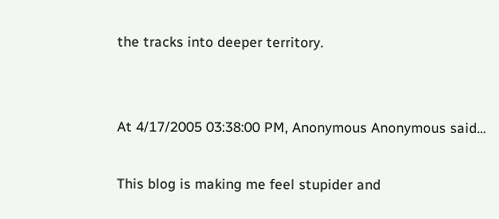the tracks into deeper territory.


At 4/17/2005 03:38:00 PM, Anonymous Anonymous said...

This blog is making me feel stupider and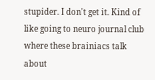stupider. I don't get it. Kind of like going to neuro journal club where these brainiacs talk about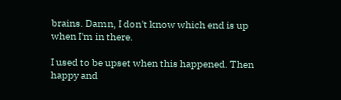brains. Damn, I don't know which end is up when I'm in there.

I used to be upset when this happened. Then happy and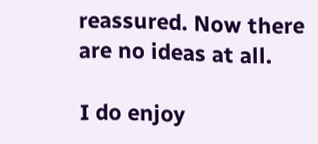reassured. Now there are no ideas at all.

I do enjoy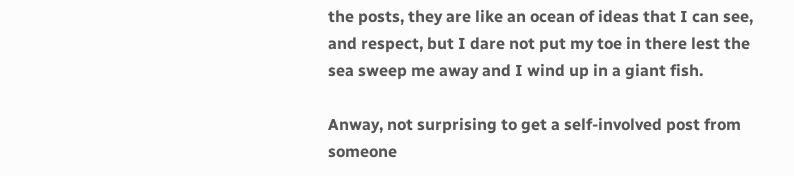the posts, they are like an ocean of ideas that I can see, and respect, but I dare not put my toe in there lest the sea sweep me away and I wind up in a giant fish.

Anway, not surprising to get a self-involved post from someone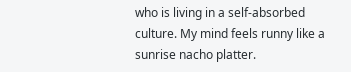who is living in a self-absorbed culture. My mind feels runny like a sunrise nacho platter.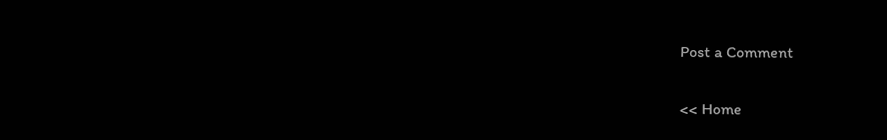Post a Comment

<< Home